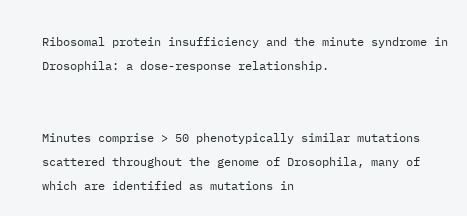Ribosomal protein insufficiency and the minute syndrome in Drosophila: a dose-response relationship.


Minutes comprise > 50 phenotypically similar mutations scattered throughout the genome of Drosophila, many of which are identified as mutations in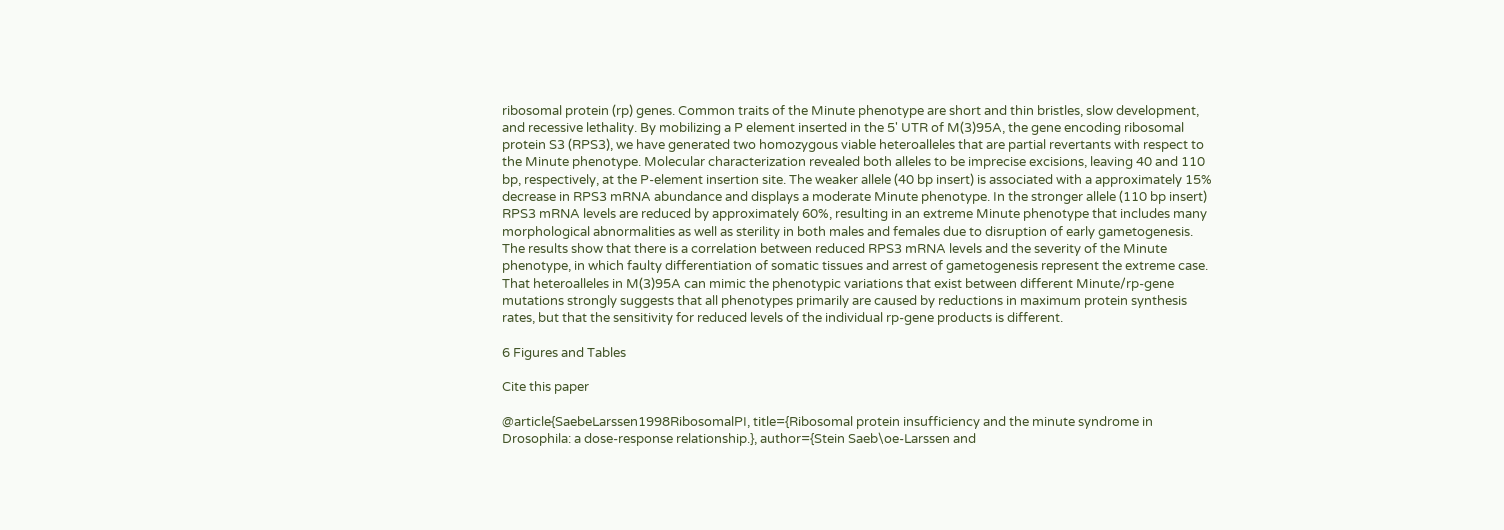ribosomal protein (rp) genes. Common traits of the Minute phenotype are short and thin bristles, slow development, and recessive lethality. By mobilizing a P element inserted in the 5' UTR of M(3)95A, the gene encoding ribosomal protein S3 (RPS3), we have generated two homozygous viable heteroalleles that are partial revertants with respect to the Minute phenotype. Molecular characterization revealed both alleles to be imprecise excisions, leaving 40 and 110 bp, respectively, at the P-element insertion site. The weaker allele (40 bp insert) is associated with a approximately 15% decrease in RPS3 mRNA abundance and displays a moderate Minute phenotype. In the stronger allele (110 bp insert) RPS3 mRNA levels are reduced by approximately 60%, resulting in an extreme Minute phenotype that includes many morphological abnormalities as well as sterility in both males and females due to disruption of early gametogenesis. The results show that there is a correlation between reduced RPS3 mRNA levels and the severity of the Minute phenotype, in which faulty differentiation of somatic tissues and arrest of gametogenesis represent the extreme case. That heteroalleles in M(3)95A can mimic the phenotypic variations that exist between different Minute/rp-gene mutations strongly suggests that all phenotypes primarily are caused by reductions in maximum protein synthesis rates, but that the sensitivity for reduced levels of the individual rp-gene products is different.

6 Figures and Tables

Cite this paper

@article{SaebeLarssen1998RibosomalPI, title={Ribosomal protein insufficiency and the minute syndrome in Drosophila: a dose-response relationship.}, author={Stein Saeb\oe-Larssen and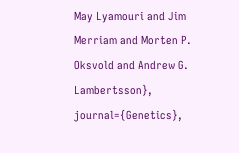May Lyamouri and Jim Merriam and Morten P. Oksvold and Andrew G. Lambertsson}, journal={Genetics},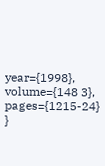year={1998}, volume={148 3}, pages={1215-24} }